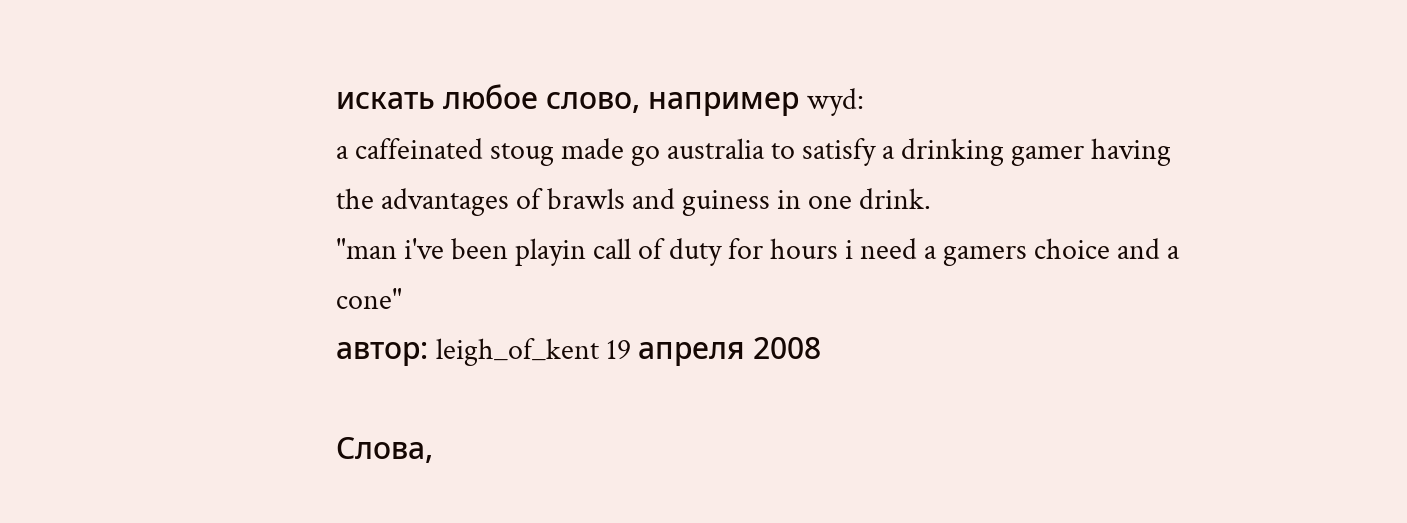искать любое слово, например wyd:
a caffeinated stoug made go australia to satisfy a drinking gamer having the advantages of brawls and guiness in one drink.
"man i've been playin call of duty for hours i need a gamers choice and a cone"
автор: leigh_of_kent 19 апреля 2008

Слова,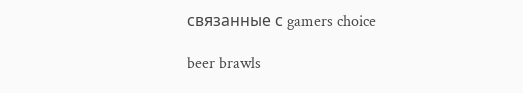связанные с gamers choice

beer brawls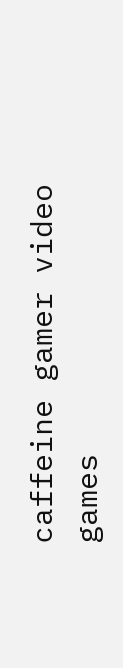caffeine gamer video games